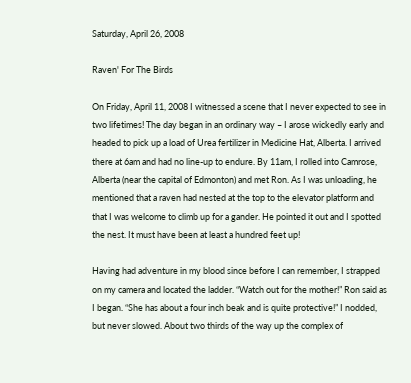Saturday, April 26, 2008

Raven' For The Birds

On Friday, April 11, 2008 I witnessed a scene that I never expected to see in two lifetimes! The day began in an ordinary way – I arose wickedly early and headed to pick up a load of Urea fertilizer in Medicine Hat, Alberta. I arrived there at 6am and had no line-up to endure. By 11am, I rolled into Camrose, Alberta (near the capital of Edmonton) and met Ron. As I was unloading, he mentioned that a raven had nested at the top to the elevator platform and that I was welcome to climb up for a gander. He pointed it out and I spotted the nest. It must have been at least a hundred feet up!

Having had adventure in my blood since before I can remember, I strapped on my camera and located the ladder. “Watch out for the mother!” Ron said as I began. “She has about a four inch beak and is quite protective!” I nodded, but never slowed. About two thirds of the way up the complex of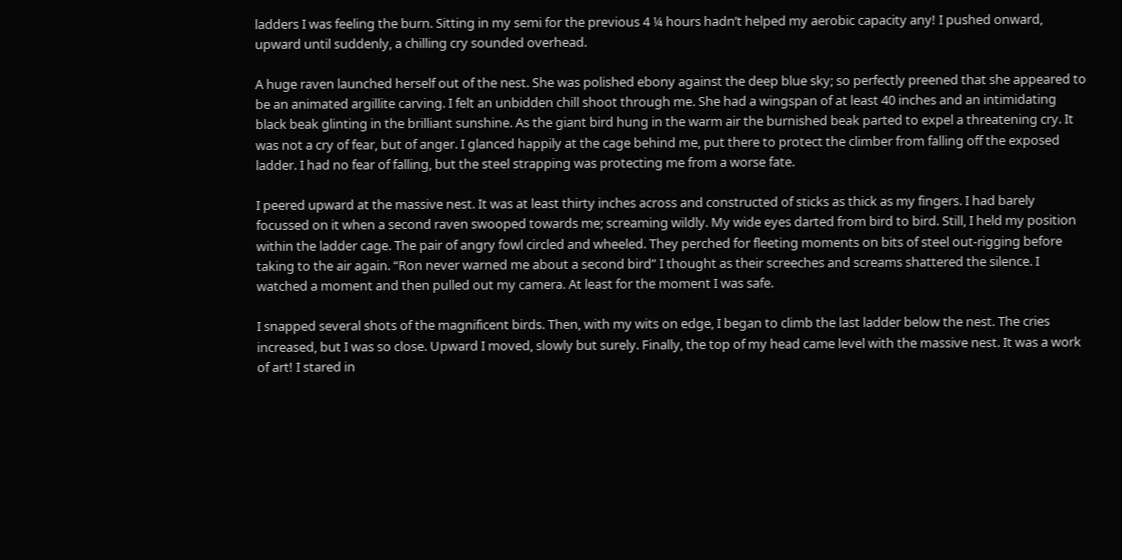ladders I was feeling the burn. Sitting in my semi for the previous 4 ¼ hours hadn’t helped my aerobic capacity any! I pushed onward, upward until suddenly, a chilling cry sounded overhead.

A huge raven launched herself out of the nest. She was polished ebony against the deep blue sky; so perfectly preened that she appeared to be an animated argillite carving. I felt an unbidden chill shoot through me. She had a wingspan of at least 40 inches and an intimidating black beak glinting in the brilliant sunshine. As the giant bird hung in the warm air the burnished beak parted to expel a threatening cry. It was not a cry of fear, but of anger. I glanced happily at the cage behind me, put there to protect the climber from falling off the exposed ladder. I had no fear of falling, but the steel strapping was protecting me from a worse fate.

I peered upward at the massive nest. It was at least thirty inches across and constructed of sticks as thick as my fingers. I had barely focussed on it when a second raven swooped towards me; screaming wildly. My wide eyes darted from bird to bird. Still, I held my position within the ladder cage. The pair of angry fowl circled and wheeled. They perched for fleeting moments on bits of steel out-rigging before taking to the air again. “Ron never warned me about a second bird” I thought as their screeches and screams shattered the silence. I watched a moment and then pulled out my camera. At least for the moment I was safe.

I snapped several shots of the magnificent birds. Then, with my wits on edge, I began to climb the last ladder below the nest. The cries increased, but I was so close. Upward I moved, slowly but surely. Finally, the top of my head came level with the massive nest. It was a work of art! I stared in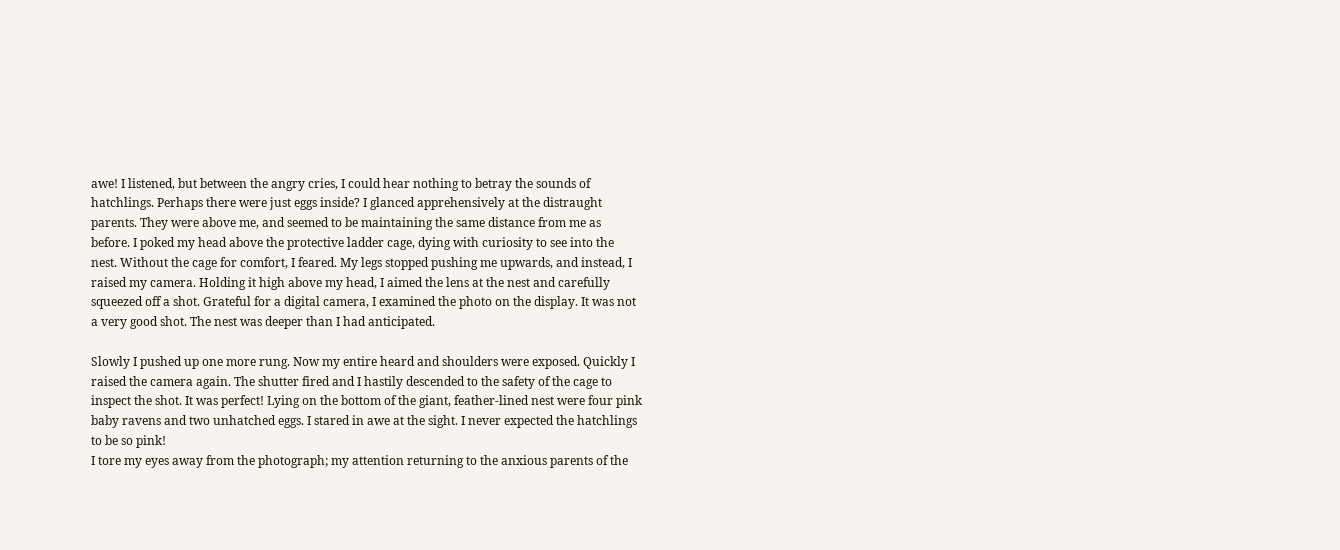awe! I listened, but between the angry cries, I could hear nothing to betray the sounds of hatchlings. Perhaps there were just eggs inside? I glanced apprehensively at the distraught parents. They were above me, and seemed to be maintaining the same distance from me as before. I poked my head above the protective ladder cage, dying with curiosity to see into the nest. Without the cage for comfort, I feared. My legs stopped pushing me upwards, and instead, I raised my camera. Holding it high above my head, I aimed the lens at the nest and carefully squeezed off a shot. Grateful for a digital camera, I examined the photo on the display. It was not a very good shot. The nest was deeper than I had anticipated.

Slowly I pushed up one more rung. Now my entire heard and shoulders were exposed. Quickly I raised the camera again. The shutter fired and I hastily descended to the safety of the cage to inspect the shot. It was perfect! Lying on the bottom of the giant, feather-lined nest were four pink baby ravens and two unhatched eggs. I stared in awe at the sight. I never expected the hatchlings to be so pink!
I tore my eyes away from the photograph; my attention returning to the anxious parents of the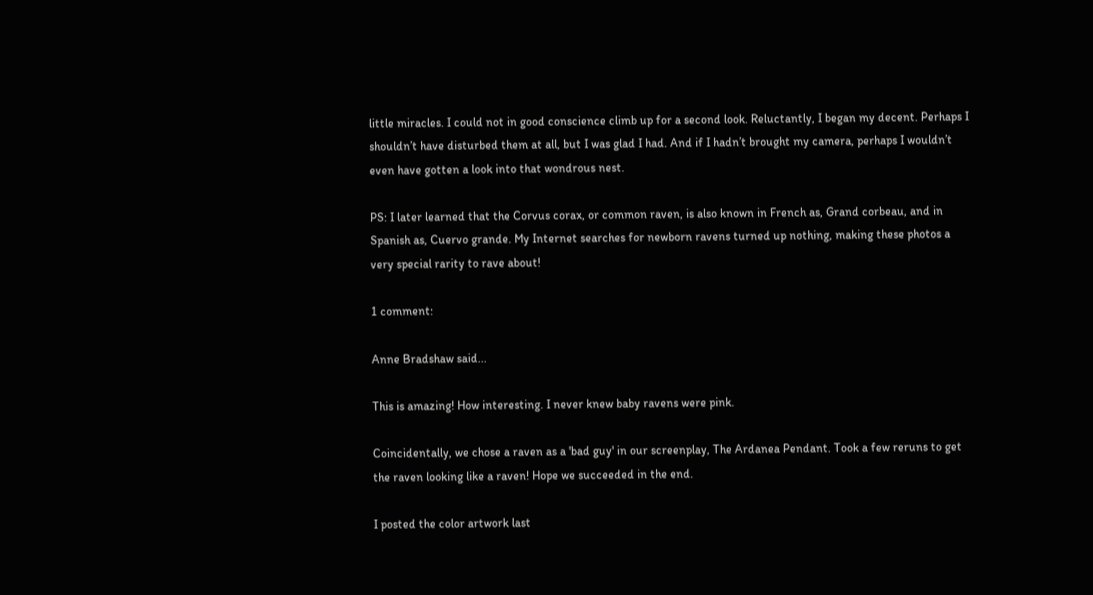little miracles. I could not in good conscience climb up for a second look. Reluctantly, I began my decent. Perhaps I shouldn’t have disturbed them at all, but I was glad I had. And if I hadn’t brought my camera, perhaps I wouldn’t even have gotten a look into that wondrous nest.

PS: I later learned that the Corvus corax, or common raven, is also known in French as, Grand corbeau, and in Spanish as, Cuervo grande. My Internet searches for newborn ravens turned up nothing, making these photos a very special rarity to rave about!

1 comment:

Anne Bradshaw said...

This is amazing! How interesting. I never knew baby ravens were pink.

Coincidentally, we chose a raven as a 'bad guy' in our screenplay, The Ardanea Pendant. Took a few reruns to get the raven looking like a raven! Hope we succeeded in the end.

I posted the color artwork last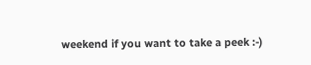weekend if you want to take a peek :-)